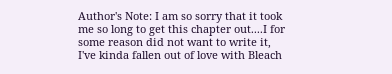Author's Note: I am so sorry that it took me so long to get this chapter out....I for some reason did not want to write it, I've kinda fallen out of love with Bleach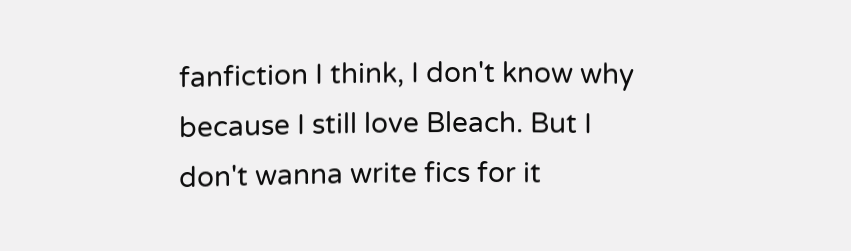fanfiction I think, I don't know why because I still love Bleach. But I don't wanna write fics for it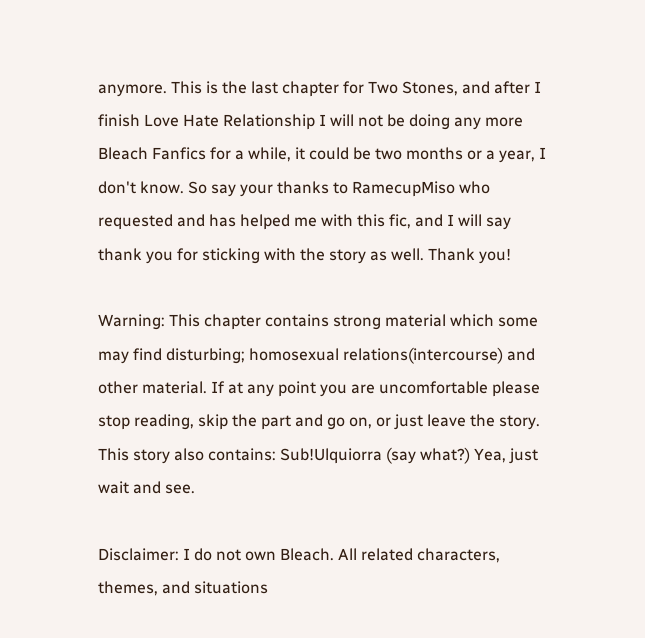anymore. This is the last chapter for Two Stones, and after I finish Love Hate Relationship I will not be doing any more Bleach Fanfics for a while, it could be two months or a year, I don't know. So say your thanks to RamecupMiso who requested and has helped me with this fic, and I will say thank you for sticking with the story as well. Thank you!

Warning: This chapter contains strong material which some may find disturbing; homosexual relations(intercourse) and other material. If at any point you are uncomfortable please stop reading, skip the part and go on, or just leave the story. This story also contains: Sub!Ulquiorra (say what?) Yea, just wait and see.

Disclaimer: I do not own Bleach. All related characters, themes, and situations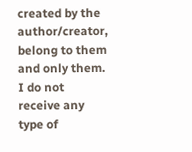created by the author/creator, belong to them and only them. I do not receive any type of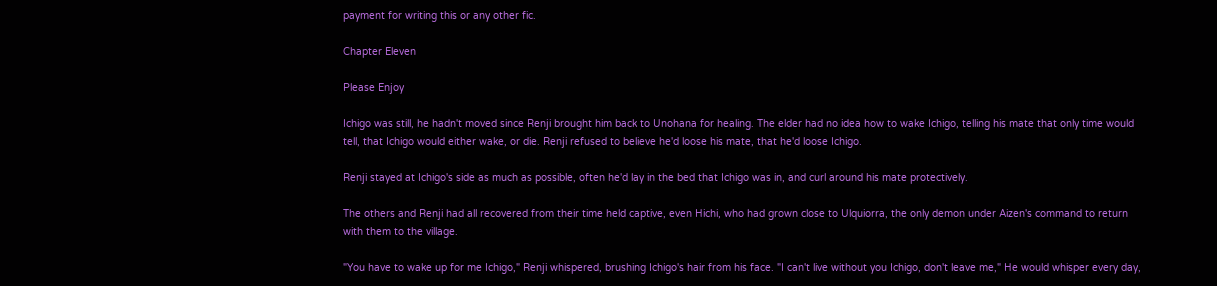payment for writing this or any other fic.

Chapter Eleven

Please Enjoy

Ichigo was still, he hadn't moved since Renji brought him back to Unohana for healing. The elder had no idea how to wake Ichigo, telling his mate that only time would tell, that Ichigo would either wake, or die. Renji refused to believe he'd loose his mate, that he'd loose Ichigo.

Renji stayed at Ichigo's side as much as possible, often he'd lay in the bed that Ichigo was in, and curl around his mate protectively.

The others and Renji had all recovered from their time held captive, even Hichi, who had grown close to Ulquiorra, the only demon under Aizen's command to return with them to the village.

"You have to wake up for me Ichigo," Renji whispered, brushing Ichigo's hair from his face. "I can't live without you Ichigo, don't leave me," He would whisper every day,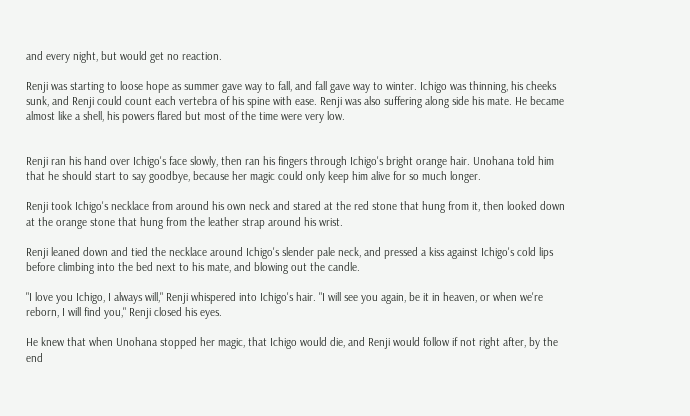and every night, but would get no reaction.

Renji was starting to loose hope as summer gave way to fall, and fall gave way to winter. Ichigo was thinning, his cheeks sunk, and Renji could count each vertebra of his spine with ease. Renji was also suffering along side his mate. He became almost like a shell, his powers flared but most of the time were very low.


Renji ran his hand over Ichigo's face slowly, then ran his fingers through Ichigo's bright orange hair. Unohana told him that he should start to say goodbye, because her magic could only keep him alive for so much longer.

Renji took Ichigo's necklace from around his own neck and stared at the red stone that hung from it, then looked down at the orange stone that hung from the leather strap around his wrist.

Renji leaned down and tied the necklace around Ichigo's slender pale neck, and pressed a kiss against Ichigo's cold lips before climbing into the bed next to his mate, and blowing out the candle.

"I love you Ichigo, I always will," Renji whispered into Ichigo's hair. "I will see you again, be it in heaven, or when we're reborn, I will find you," Renji closed his eyes.

He knew that when Unohana stopped her magic, that Ichigo would die, and Renji would follow if not right after, by the end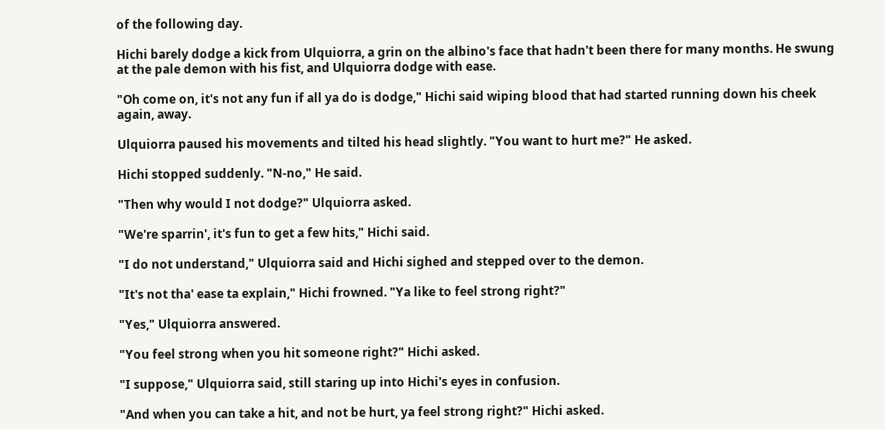of the following day.

Hichi barely dodge a kick from Ulquiorra, a grin on the albino's face that hadn't been there for many months. He swung at the pale demon with his fist, and Ulquiorra dodge with ease.

"Oh come on, it's not any fun if all ya do is dodge," Hichi said wiping blood that had started running down his cheek again, away.

Ulquiorra paused his movements and tilted his head slightly. "You want to hurt me?" He asked.

Hichi stopped suddenly. "N-no," He said.

"Then why would I not dodge?" Ulquiorra asked.

"We're sparrin', it's fun to get a few hits," Hichi said.

"I do not understand," Ulquiorra said and Hichi sighed and stepped over to the demon.

"It's not tha' ease ta explain," Hichi frowned. "Ya like to feel strong right?"

"Yes," Ulquiorra answered.

"You feel strong when you hit someone right?" Hichi asked.

"I suppose," Ulquiorra said, still staring up into Hichi's eyes in confusion.

"And when you can take a hit, and not be hurt, ya feel strong right?" Hichi asked.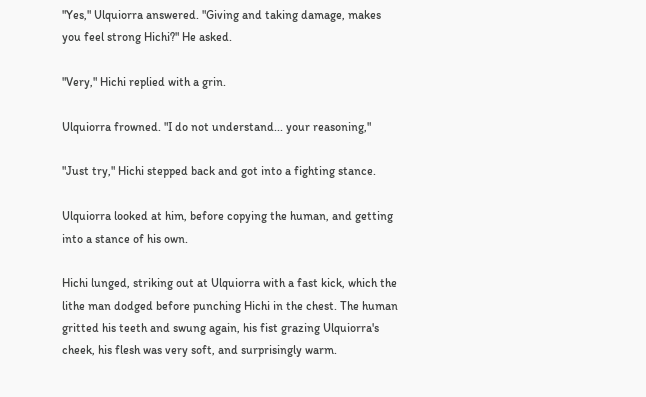"Yes," Ulquiorra answered. "Giving and taking damage, makes you feel strong Hichi?" He asked.

"Very," Hichi replied with a grin.

Ulquiorra frowned. "I do not understand... your reasoning,"

"Just try," Hichi stepped back and got into a fighting stance.

Ulquiorra looked at him, before copying the human, and getting into a stance of his own.

Hichi lunged, striking out at Ulquiorra with a fast kick, which the lithe man dodged before punching Hichi in the chest. The human gritted his teeth and swung again, his fist grazing Ulquiorra's cheek, his flesh was very soft, and surprisingly warm.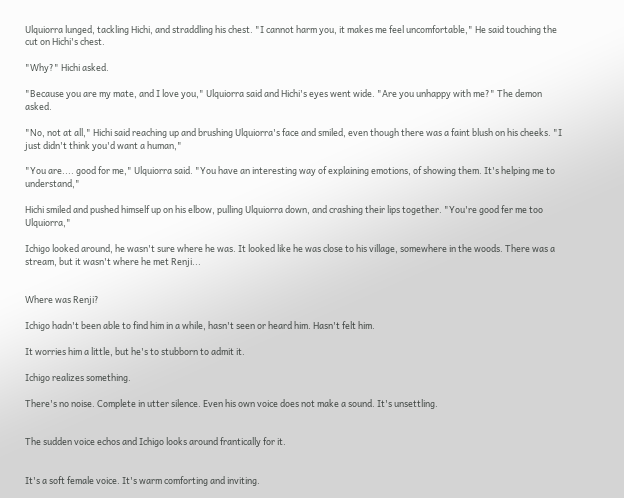Ulquiorra lunged, tackling Hichi, and straddling his chest. "I cannot harm you, it makes me feel uncomfortable," He said touching the cut on Hichi's chest.

"Why?" Hichi asked.

"Because you are my mate, and I love you," Ulquiorra said and Hichi's eyes went wide. "Are you unhappy with me?" The demon asked.

"No, not at all," Hichi said reaching up and brushing Ulquiorra's face and smiled, even though there was a faint blush on his cheeks. "I just didn't think you'd want a human,"

"You are.... good for me," Ulquiorra said. "You have an interesting way of explaining emotions, of showing them. It's helping me to understand,"

Hichi smiled and pushed himself up on his elbow, pulling Ulquiorra down, and crashing their lips together. "You're good fer me too Ulquiorra,"

Ichigo looked around, he wasn't sure where he was. It looked like he was close to his village, somewhere in the woods. There was a stream, but it wasn't where he met Renji...


Where was Renji?

Ichigo hadn't been able to find him in a while, hasn't seen or heard him. Hasn't felt him.

It worries him a little, but he's to stubborn to admit it.

Ichigo realizes something.

There's no noise. Complete in utter silence. Even his own voice does not make a sound. It's unsettling.


The sudden voice echos and Ichigo looks around frantically for it.


It's a soft female voice. It's warm comforting and inviting.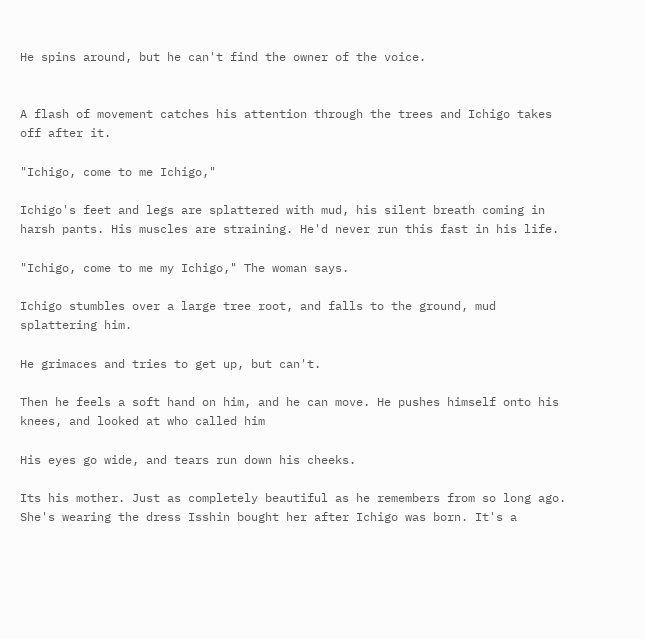He spins around, but he can't find the owner of the voice.


A flash of movement catches his attention through the trees and Ichigo takes off after it.

"Ichigo, come to me Ichigo,"

Ichigo's feet and legs are splattered with mud, his silent breath coming in harsh pants. His muscles are straining. He'd never run this fast in his life.

"Ichigo, come to me my Ichigo," The woman says.

Ichigo stumbles over a large tree root, and falls to the ground, mud splattering him.

He grimaces and tries to get up, but can't.

Then he feels a soft hand on him, and he can move. He pushes himself onto his knees, and looked at who called him

His eyes go wide, and tears run down his cheeks.

Its his mother. Just as completely beautiful as he remembers from so long ago. She's wearing the dress Isshin bought her after Ichigo was born. It's a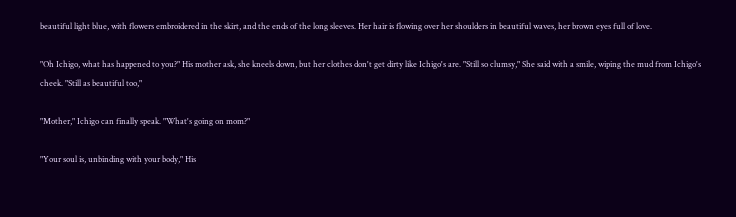beautiful light blue, with flowers embroidered in the skirt, and the ends of the long sleeves. Her hair is flowing over her shoulders in beautiful waves, her brown eyes full of love.

"Oh Ichigo, what has happened to you?" His mother ask, she kneels down, but her clothes don't get dirty like Ichigo's are. "Still so clumsy," She said with a smile, wiping the mud from Ichigo's cheek. "Still as beautiful too,"

"Mother," Ichigo can finally speak. "What's going on mom?"

"Your soul is, unbinding with your body," His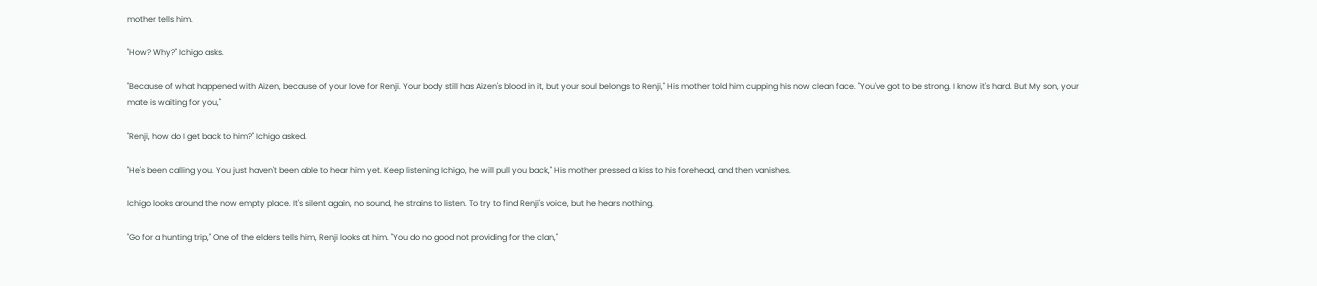mother tells him.

"How? Why?" Ichigo asks.

"Because of what happened with Aizen, because of your love for Renji. Your body still has Aizen's blood in it, but your soul belongs to Renji," His mother told him cupping his now clean face. "You've got to be strong. I know it's hard. But My son, your mate is waiting for you,"

"Renji, how do I get back to him?" Ichigo asked.

"He's been calling you. You just haven't been able to hear him yet. Keep listening Ichigo, he will pull you back," His mother pressed a kiss to his forehead, and then vanishes.

Ichigo looks around the now empty place. It's silent again, no sound, he strains to listen. To try to find Renji's voice, but he hears nothing.

"Go for a hunting trip," One of the elders tells him, Renji looks at him. "You do no good not providing for the clan,"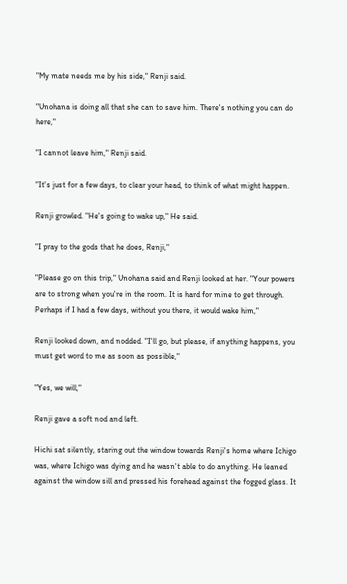"My mate needs me by his side," Renji said.

"Unohana is doing all that she can to save him. There's nothing you can do here,"

"I cannot leave him," Renji said.

"It's just for a few days, to clear your head, to think of what might happen.

Renji growled. "He's going to wake up," He said.

"I pray to the gods that he does, Renji,"

"Please go on this trip," Unohana said and Renji looked at her. "Your powers are to strong when you're in the room. It is hard for mine to get through. Perhaps if I had a few days, without you there, it would wake him,"

Renji looked down, and nodded. "I'll go, but please, if anything happens, you must get word to me as soon as possible,"

"Yes, we will,"

Renji gave a soft nod and left.

Hichi sat silently, staring out the window towards Renji's home where Ichigo was, where Ichigo was dying and he wasn't able to do anything. He leaned against the window sill and pressed his forehead against the fogged glass. It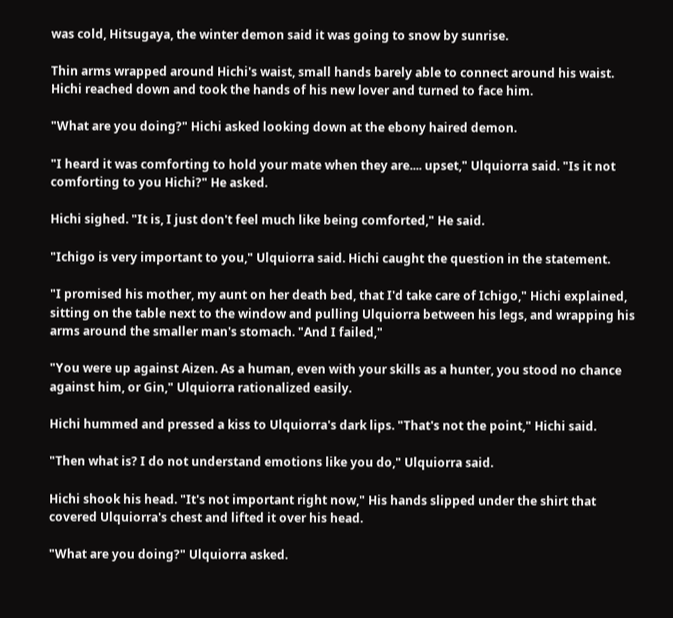was cold, Hitsugaya, the winter demon said it was going to snow by sunrise.

Thin arms wrapped around Hichi's waist, small hands barely able to connect around his waist. Hichi reached down and took the hands of his new lover and turned to face him.

"What are you doing?" Hichi asked looking down at the ebony haired demon.

"I heard it was comforting to hold your mate when they are.... upset," Ulquiorra said. "Is it not comforting to you Hichi?" He asked.

Hichi sighed. "It is, I just don't feel much like being comforted," He said.

"Ichigo is very important to you," Ulquiorra said. Hichi caught the question in the statement.

"I promised his mother, my aunt on her death bed, that I'd take care of Ichigo," Hichi explained, sitting on the table next to the window and pulling Ulquiorra between his legs, and wrapping his arms around the smaller man's stomach. "And I failed,"

"You were up against Aizen. As a human, even with your skills as a hunter, you stood no chance against him, or Gin," Ulquiorra rationalized easily.

Hichi hummed and pressed a kiss to Ulquiorra's dark lips. "That's not the point," Hichi said.

"Then what is? I do not understand emotions like you do," Ulquiorra said.

Hichi shook his head. "It's not important right now," His hands slipped under the shirt that covered Ulquiorra's chest and lifted it over his head.

"What are you doing?" Ulquiorra asked.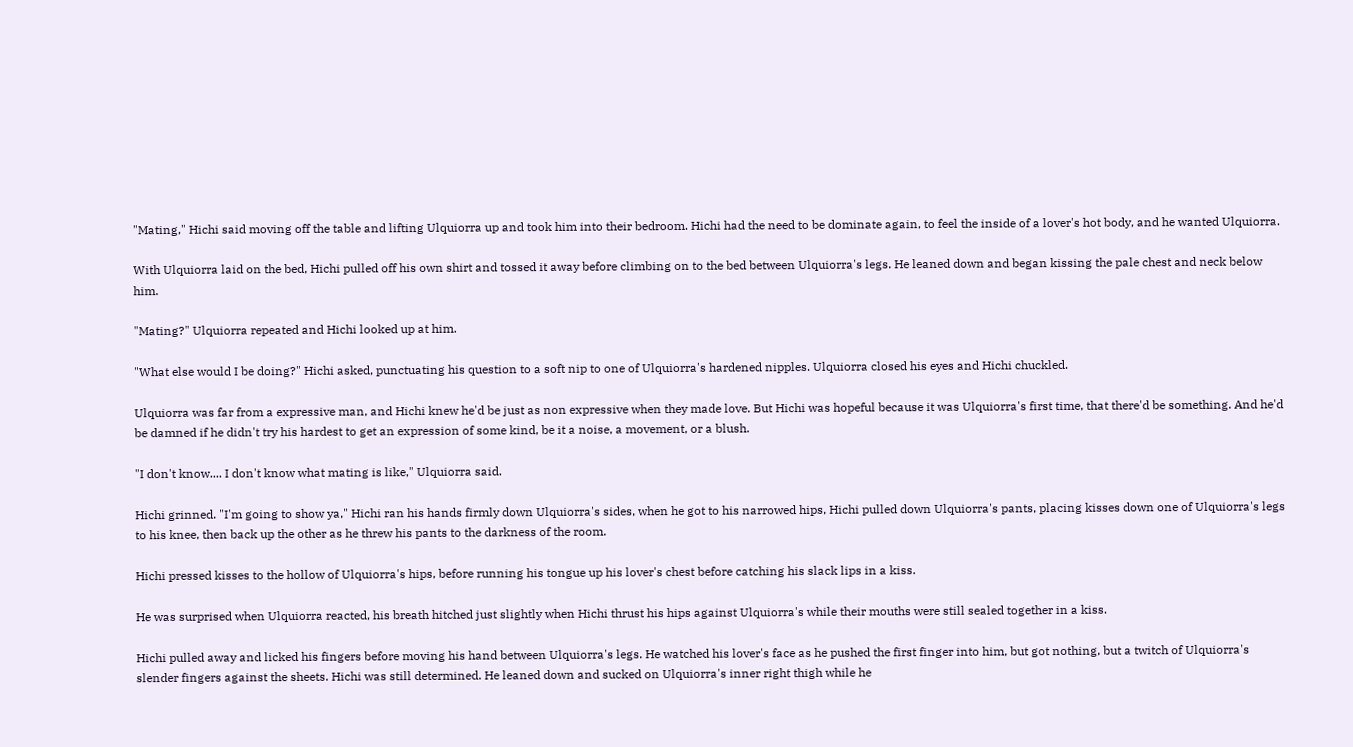"Mating," Hichi said moving off the table and lifting Ulquiorra up and took him into their bedroom. Hichi had the need to be dominate again, to feel the inside of a lover's hot body, and he wanted Ulquiorra.

With Ulquiorra laid on the bed, Hichi pulled off his own shirt and tossed it away before climbing on to the bed between Ulquiorra's legs. He leaned down and began kissing the pale chest and neck below him.

"Mating?" Ulquiorra repeated and Hichi looked up at him.

"What else would I be doing?" Hichi asked, punctuating his question to a soft nip to one of Ulquiorra's hardened nipples. Ulquiorra closed his eyes and Hichi chuckled.

Ulquiorra was far from a expressive man, and Hichi knew he'd be just as non expressive when they made love. But Hichi was hopeful because it was Ulquiorra's first time, that there'd be something. And he'd be damned if he didn't try his hardest to get an expression of some kind, be it a noise, a movement, or a blush.

"I don't know.... I don't know what mating is like," Ulquiorra said.

Hichi grinned. "I'm going to show ya," Hichi ran his hands firmly down Ulquiorra's sides, when he got to his narrowed hips, Hichi pulled down Ulquiorra's pants, placing kisses down one of Ulquiorra's legs to his knee, then back up the other as he threw his pants to the darkness of the room.

Hichi pressed kisses to the hollow of Ulquiorra's hips, before running his tongue up his lover's chest before catching his slack lips in a kiss.

He was surprised when Ulquiorra reacted, his breath hitched just slightly when Hichi thrust his hips against Ulquiorra's while their mouths were still sealed together in a kiss.

Hichi pulled away and licked his fingers before moving his hand between Ulquiorra's legs. He watched his lover's face as he pushed the first finger into him, but got nothing, but a twitch of Ulquiorra's slender fingers against the sheets. Hichi was still determined. He leaned down and sucked on Ulquiorra's inner right thigh while he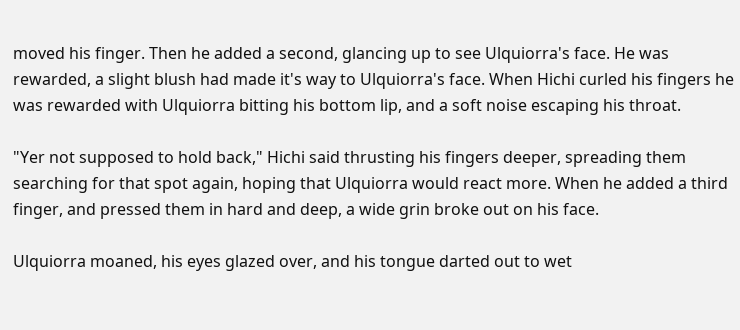moved his finger. Then he added a second, glancing up to see Ulquiorra's face. He was rewarded, a slight blush had made it's way to Ulquiorra's face. When Hichi curled his fingers he was rewarded with Ulquiorra bitting his bottom lip, and a soft noise escaping his throat.

"Yer not supposed to hold back," Hichi said thrusting his fingers deeper, spreading them searching for that spot again, hoping that Ulquiorra would react more. When he added a third finger, and pressed them in hard and deep, a wide grin broke out on his face.

Ulquiorra moaned, his eyes glazed over, and his tongue darted out to wet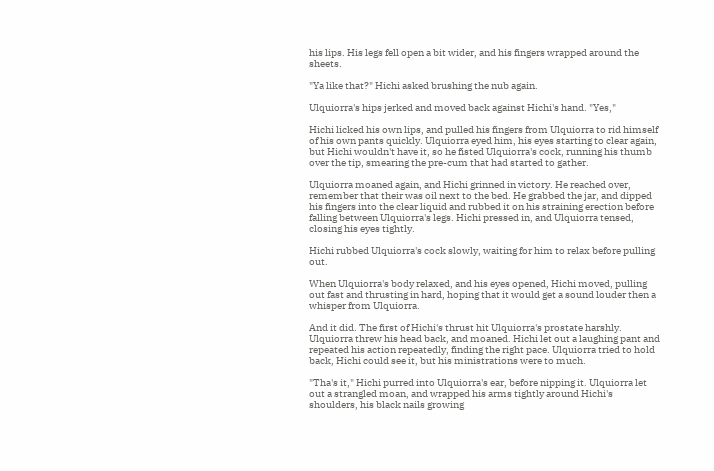his lips. His legs fell open a bit wider, and his fingers wrapped around the sheets.

"Ya like that?" Hichi asked brushing the nub again.

Ulquiorra's hips jerked and moved back against Hichi's hand. "Yes,"

Hichi licked his own lips, and pulled his fingers from Ulquiorra to rid himself of his own pants quickly. Ulquiorra eyed him, his eyes starting to clear again, but Hichi wouldn't have it, so he fisted Ulquiorra's cock, running his thumb over the tip, smearing the pre-cum that had started to gather.

Ulquiorra moaned again, and Hichi grinned in victory. He reached over, remember that their was oil next to the bed. He grabbed the jar, and dipped his fingers into the clear liquid and rubbed it on his straining erection before falling between Ulquiorra's legs. Hichi pressed in, and Ulquiorra tensed, closing his eyes tightly.

Hichi rubbed Ulquiorra's cock slowly, waiting for him to relax before pulling out.

When Ulquiorra's body relaxed, and his eyes opened, Hichi moved, pulling out fast and thrusting in hard, hoping that it would get a sound louder then a whisper from Ulquiorra.

And it did. The first of Hichi's thrust hit Ulquiorra's prostate harshly. Ulquiorra threw his head back, and moaned. Hichi let out a laughing pant and repeated his action repeatedly, finding the right pace. Ulquiorra tried to hold back, Hichi could see it, but his ministrations were to much.

"Tha's it," Hichi purred into Ulquiorra's ear, before nipping it. Ulquiorra let out a strangled moan, and wrapped his arms tightly around Hichi's shoulders, his black nails growing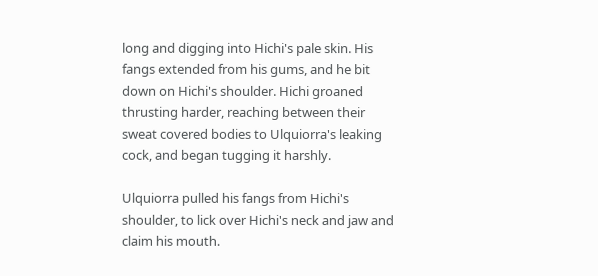long and digging into Hichi's pale skin. His fangs extended from his gums, and he bit down on Hichi's shoulder. Hichi groaned thrusting harder, reaching between their sweat covered bodies to Ulquiorra's leaking cock, and began tugging it harshly.

Ulquiorra pulled his fangs from Hichi's shoulder, to lick over Hichi's neck and jaw and claim his mouth.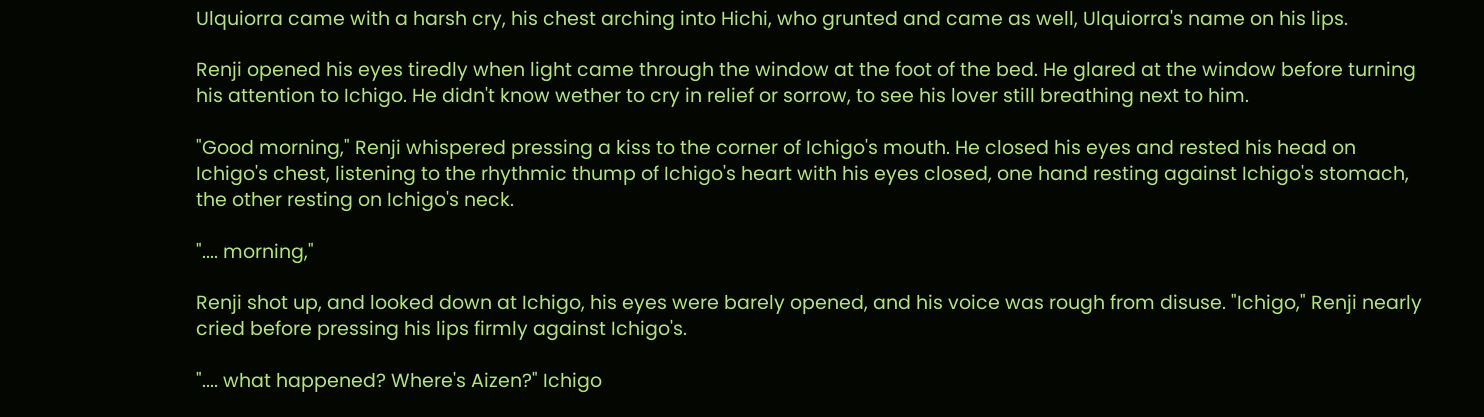Ulquiorra came with a harsh cry, his chest arching into Hichi, who grunted and came as well, Ulquiorra's name on his lips.

Renji opened his eyes tiredly when light came through the window at the foot of the bed. He glared at the window before turning his attention to Ichigo. He didn't know wether to cry in relief or sorrow, to see his lover still breathing next to him.

"Good morning," Renji whispered pressing a kiss to the corner of Ichigo's mouth. He closed his eyes and rested his head on Ichigo's chest, listening to the rhythmic thump of Ichigo's heart with his eyes closed, one hand resting against Ichigo's stomach, the other resting on Ichigo's neck.

".... morning,"

Renji shot up, and looked down at Ichigo, his eyes were barely opened, and his voice was rough from disuse. "Ichigo," Renji nearly cried before pressing his lips firmly against Ichigo's.

".... what happened? Where's Aizen?" Ichigo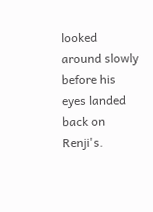looked around slowly before his eyes landed back on Renji's.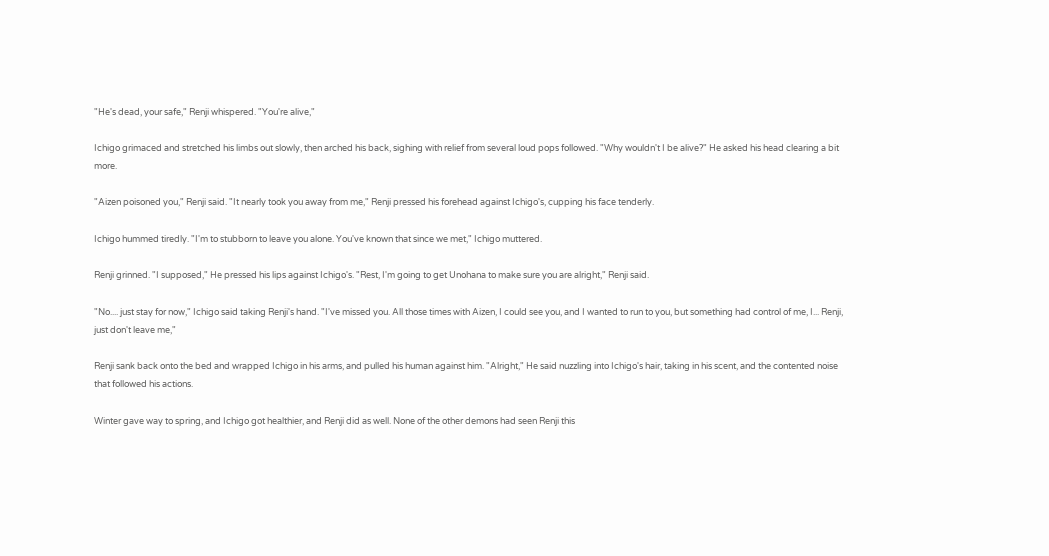"He's dead, your safe," Renji whispered. "You're alive,"

Ichigo grimaced and stretched his limbs out slowly, then arched his back, sighing with relief from several loud pops followed. "Why wouldn't I be alive?" He asked his head clearing a bit more.

"Aizen poisoned you," Renji said. "It nearly took you away from me," Renji pressed his forehead against Ichigo's, cupping his face tenderly.

Ichigo hummed tiredly. "I'm to stubborn to leave you alone. You've known that since we met," Ichigo muttered.

Renji grinned. "I supposed," He pressed his lips against Ichigo's. "Rest, I'm going to get Unohana to make sure you are alright," Renji said.

"No.... just stay for now," Ichigo said taking Renji's hand. "I've missed you. All those times with Aizen, I could see you, and I wanted to run to you, but something had control of me, I... Renji, just don't leave me,"

Renji sank back onto the bed and wrapped Ichigo in his arms, and pulled his human against him. "Alright," He said nuzzling into Ichigo's hair, taking in his scent, and the contented noise that followed his actions.

Winter gave way to spring, and Ichigo got healthier, and Renji did as well. None of the other demons had seen Renji this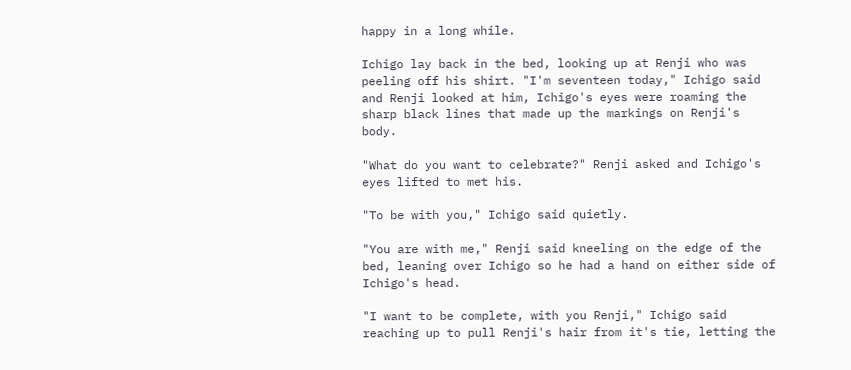happy in a long while.

Ichigo lay back in the bed, looking up at Renji who was peeling off his shirt. "I'm seventeen today," Ichigo said and Renji looked at him, Ichigo's eyes were roaming the sharp black lines that made up the markings on Renji's body.

"What do you want to celebrate?" Renji asked and Ichigo's eyes lifted to met his.

"To be with you," Ichigo said quietly.

"You are with me," Renji said kneeling on the edge of the bed, leaning over Ichigo so he had a hand on either side of Ichigo's head.

"I want to be complete, with you Renji," Ichigo said reaching up to pull Renji's hair from it's tie, letting the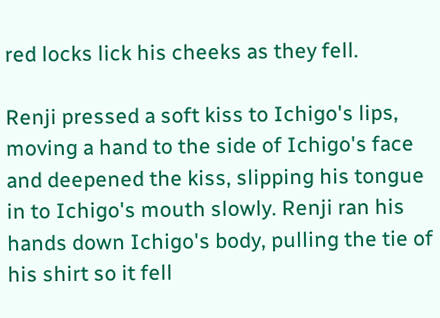red locks lick his cheeks as they fell.

Renji pressed a soft kiss to Ichigo's lips, moving a hand to the side of Ichigo's face and deepened the kiss, slipping his tongue in to Ichigo's mouth slowly. Renji ran his hands down Ichigo's body, pulling the tie of his shirt so it fell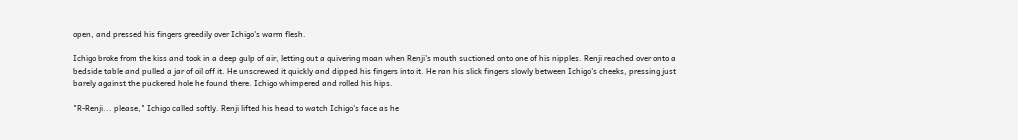open, and pressed his fingers greedily over Ichigo's warm flesh.

Ichigo broke from the kiss and took in a deep gulp of air, letting out a quivering moan when Renji's mouth suctioned onto one of his nipples. Renji reached over onto a bedside table and pulled a jar of oil off it. He unscrewed it quickly and dipped his fingers into it. He ran his slick fingers slowly between Ichigo's cheeks, pressing just barely against the puckered hole he found there. Ichigo whimpered and rolled his hips.

"R-Renji... please," Ichigo called softly. Renji lifted his head to watch Ichigo's face as he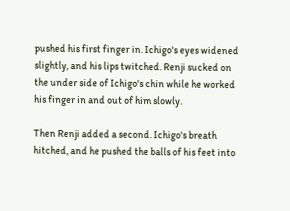pushed his first finger in. Ichigo's eyes widened slightly, and his lips twitched. Renji sucked on the under side of Ichigo's chin while he worked his finger in and out of him slowly.

Then Renji added a second. Ichigo's breath hitched, and he pushed the balls of his feet into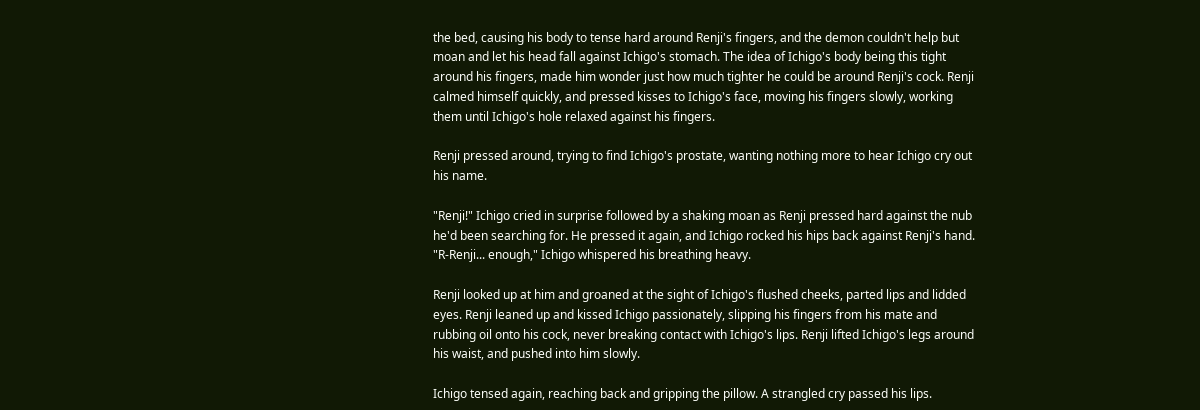the bed, causing his body to tense hard around Renji's fingers, and the demon couldn't help but moan and let his head fall against Ichigo's stomach. The idea of Ichigo's body being this tight around his fingers, made him wonder just how much tighter he could be around Renji's cock. Renji calmed himself quickly, and pressed kisses to Ichigo's face, moving his fingers slowly, working them until Ichigo's hole relaxed against his fingers.

Renji pressed around, trying to find Ichigo's prostate, wanting nothing more to hear Ichigo cry out his name.

"Renji!" Ichigo cried in surprise followed by a shaking moan as Renji pressed hard against the nub he'd been searching for. He pressed it again, and Ichigo rocked his hips back against Renji's hand. "R-Renji... enough," Ichigo whispered his breathing heavy.

Renji looked up at him and groaned at the sight of Ichigo's flushed cheeks, parted lips and lidded eyes. Renji leaned up and kissed Ichigo passionately, slipping his fingers from his mate and rubbing oil onto his cock, never breaking contact with Ichigo's lips. Renji lifted Ichigo's legs around his waist, and pushed into him slowly.

Ichigo tensed again, reaching back and gripping the pillow. A strangled cry passed his lips.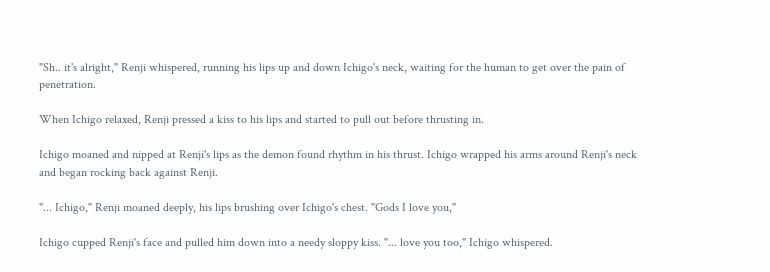"Sh.. it's alright," Renji whispered, running his lips up and down Ichigo's neck, waiting for the human to get over the pain of penetration.

When Ichigo relaxed, Renji pressed a kiss to his lips and started to pull out before thrusting in.

Ichigo moaned and nipped at Renji's lips as the demon found rhythm in his thrust. Ichigo wrapped his arms around Renji's neck and began rocking back against Renji.

"... Ichigo," Renji moaned deeply, his lips brushing over Ichigo's chest. "Gods I love you,"

Ichigo cupped Renji's face and pulled him down into a needy sloppy kiss. "... love you too," Ichigo whispered.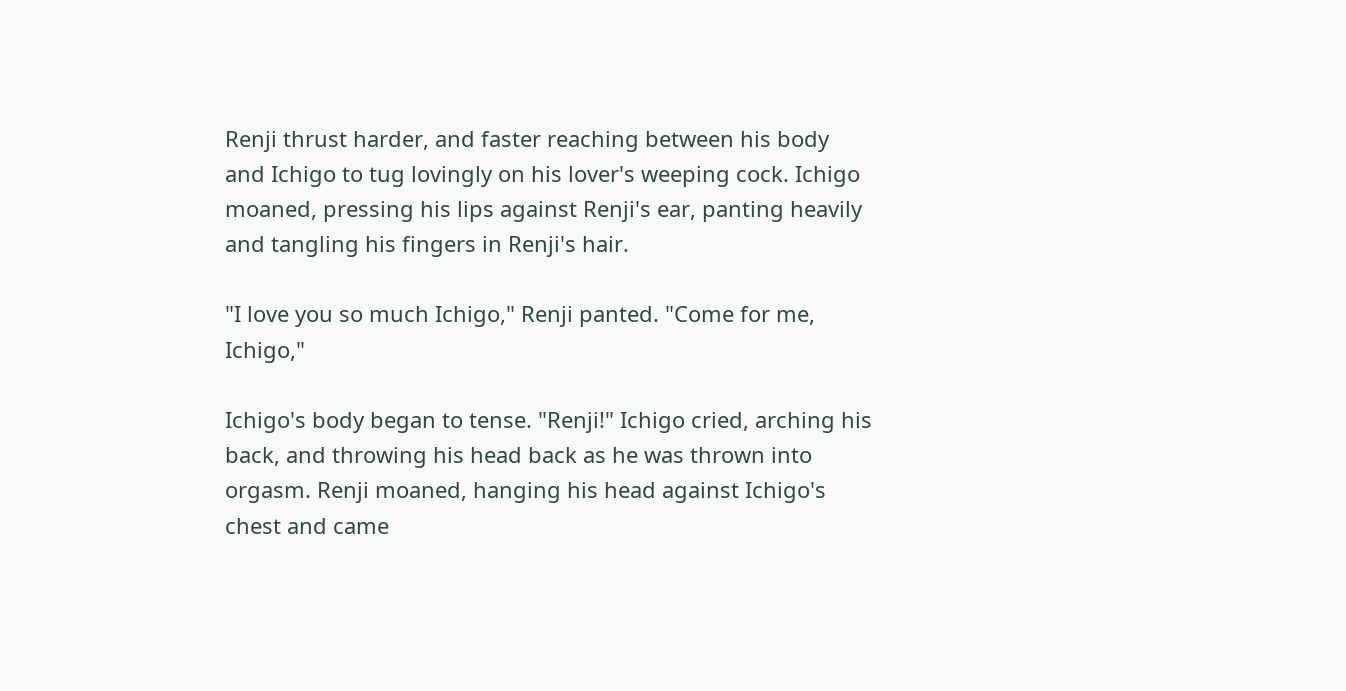Renji thrust harder, and faster reaching between his body and Ichigo to tug lovingly on his lover's weeping cock. Ichigo moaned, pressing his lips against Renji's ear, panting heavily and tangling his fingers in Renji's hair.

"I love you so much Ichigo," Renji panted. "Come for me, Ichigo,"

Ichigo's body began to tense. "Renji!" Ichigo cried, arching his back, and throwing his head back as he was thrown into orgasm. Renji moaned, hanging his head against Ichigo's chest and came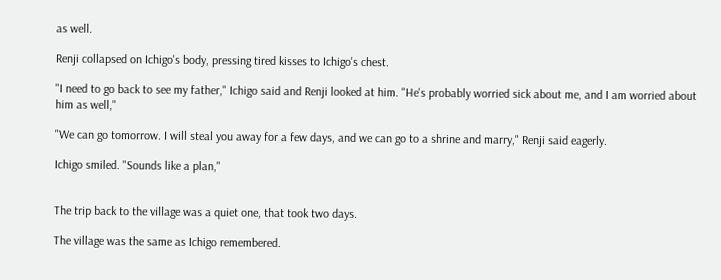as well.

Renji collapsed on Ichigo's body, pressing tired kisses to Ichigo's chest.

"I need to go back to see my father," Ichigo said and Renji looked at him. "He's probably worried sick about me, and I am worried about him as well,"

"We can go tomorrow. I will steal you away for a few days, and we can go to a shrine and marry," Renji said eagerly.

Ichigo smiled. "Sounds like a plan,"


The trip back to the village was a quiet one, that took two days.

The village was the same as Ichigo remembered.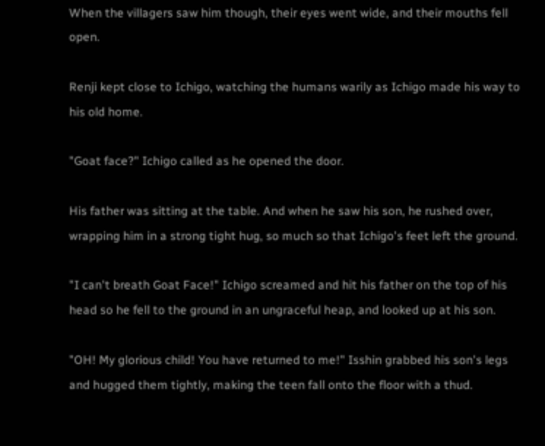When the villagers saw him though, their eyes went wide, and their mouths fell open.

Renji kept close to Ichigo, watching the humans warily as Ichigo made his way to his old home.

"Goat face?" Ichigo called as he opened the door.

His father was sitting at the table. And when he saw his son, he rushed over, wrapping him in a strong tight hug, so much so that Ichigo's feet left the ground.

"I can't breath Goat Face!" Ichigo screamed and hit his father on the top of his head so he fell to the ground in an ungraceful heap, and looked up at his son.

"OH! My glorious child! You have returned to me!" Isshin grabbed his son's legs and hugged them tightly, making the teen fall onto the floor with a thud.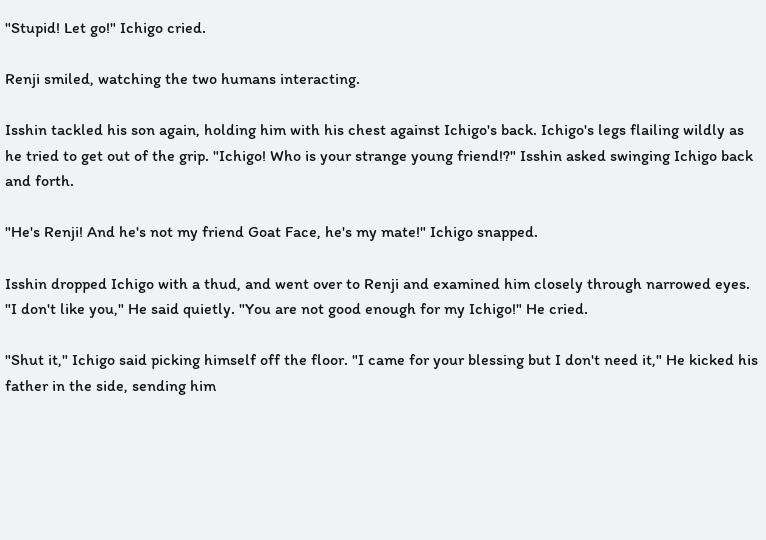"Stupid! Let go!" Ichigo cried.

Renji smiled, watching the two humans interacting.

Isshin tackled his son again, holding him with his chest against Ichigo's back. Ichigo's legs flailing wildly as he tried to get out of the grip. "Ichigo! Who is your strange young friend!?" Isshin asked swinging Ichigo back and forth.

"He's Renji! And he's not my friend Goat Face, he's my mate!" Ichigo snapped.

Isshin dropped Ichigo with a thud, and went over to Renji and examined him closely through narrowed eyes. "I don't like you," He said quietly. "You are not good enough for my Ichigo!" He cried.

"Shut it," Ichigo said picking himself off the floor. "I came for your blessing but I don't need it," He kicked his father in the side, sending him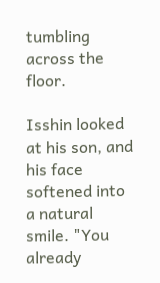tumbling across the floor.

Isshin looked at his son, and his face softened into a natural smile. "You already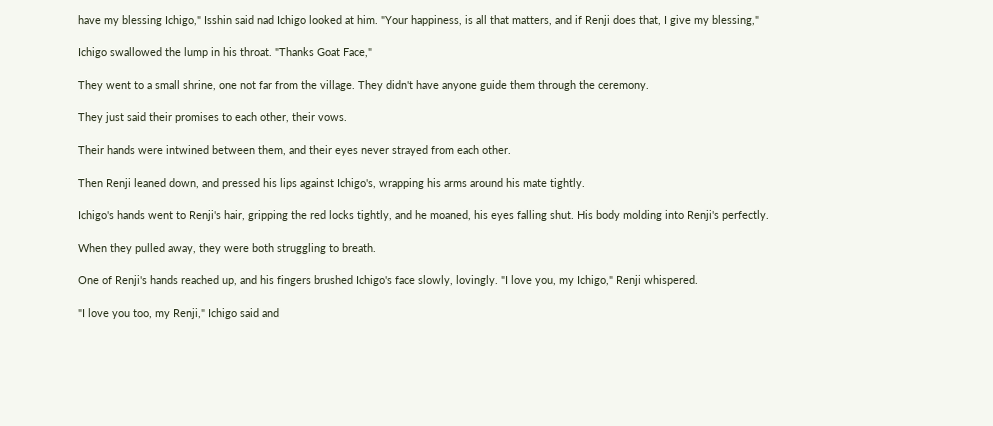have my blessing Ichigo," Isshin said nad Ichigo looked at him. "Your happiness, is all that matters, and if Renji does that, I give my blessing,"

Ichigo swallowed the lump in his throat. "Thanks Goat Face,"

They went to a small shrine, one not far from the village. They didn't have anyone guide them through the ceremony.

They just said their promises to each other, their vows.

Their hands were intwined between them, and their eyes never strayed from each other.

Then Renji leaned down, and pressed his lips against Ichigo's, wrapping his arms around his mate tightly.

Ichigo's hands went to Renji's hair, gripping the red locks tightly, and he moaned, his eyes falling shut. His body molding into Renji's perfectly.

When they pulled away, they were both struggling to breath.

One of Renji's hands reached up, and his fingers brushed Ichigo's face slowly, lovingly. "I love you, my Ichigo," Renji whispered.

"I love you too, my Renji," Ichigo said and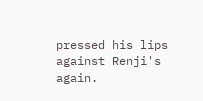pressed his lips against Renji's again.